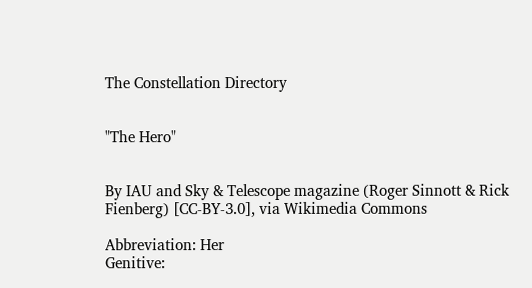The Constellation Directory


"The Hero"


By IAU and Sky & Telescope magazine (Roger Sinnott & Rick Fienberg) [CC-BY-3.0], via Wikimedia Commons

Abbreviation: Her
Genitive: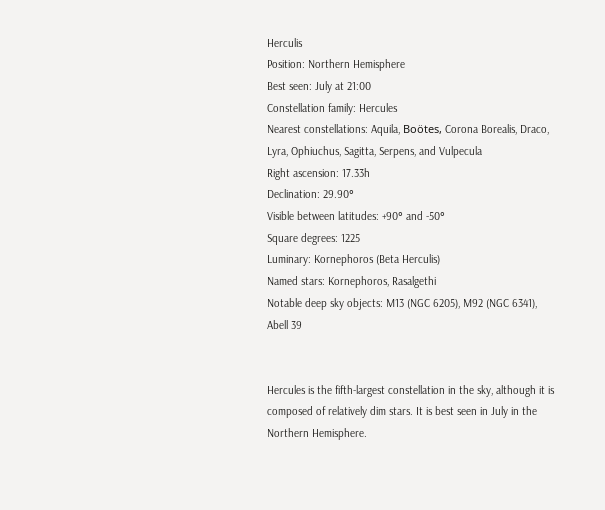Herculis
Position: Northern Hemisphere
Best seen: July at 21:00
Constellation family: Hercules
Nearest constellations: Aquila, Boötes, Corona Borealis, Draco, Lyra, Ophiuchus, Sagitta, Serpens, and Vulpecula
Right ascension: 17.33h
Declination: 29.90°
Visible between latitudes: +90° and -50°
Square degrees: 1225
Luminary: Kornephoros (Beta Herculis)
Named stars: Kornephoros, Rasalgethi
Notable deep sky objects: M13 (NGC 6205), M92 (NGC 6341), Abell 39


Hercules is the fifth-largest constellation in the sky, although it is composed of relatively dim stars. It is best seen in July in the Northern Hemisphere.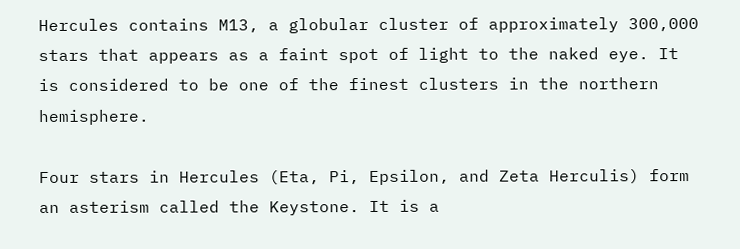Hercules contains M13, a globular cluster of approximately 300,000 stars that appears as a faint spot of light to the naked eye. It is considered to be one of the finest clusters in the northern hemisphere.

Four stars in Hercules (Eta, Pi, Epsilon, and Zeta Herculis) form an asterism called the Keystone. It is a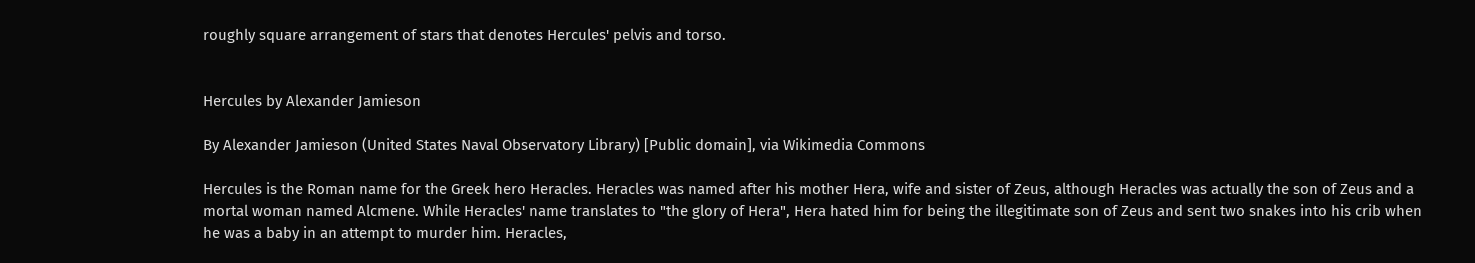roughly square arrangement of stars that denotes Hercules' pelvis and torso.


Hercules by Alexander Jamieson

By Alexander Jamieson (United States Naval Observatory Library) [Public domain], via Wikimedia Commons

Hercules is the Roman name for the Greek hero Heracles. Heracles was named after his mother Hera, wife and sister of Zeus, although Heracles was actually the son of Zeus and a mortal woman named Alcmene. While Heracles' name translates to "the glory of Hera", Hera hated him for being the illegitimate son of Zeus and sent two snakes into his crib when he was a baby in an attempt to murder him. Heracles,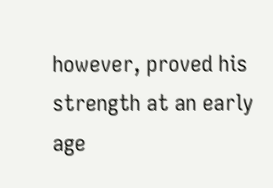however, proved his strength at an early age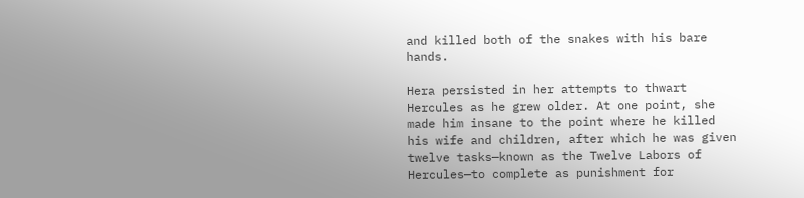and killed both of the snakes with his bare hands.

Hera persisted in her attempts to thwart Hercules as he grew older. At one point, she made him insane to the point where he killed his wife and children, after which he was given twelve tasks—known as the Twelve Labors of Hercules—to complete as punishment for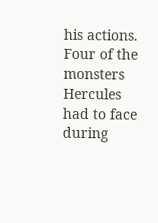his actions. Four of the monsters Hercules had to face during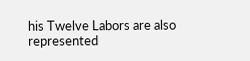his Twelve Labors are also represented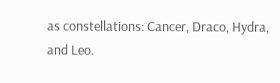as constellations: Cancer, Draco, Hydra, and Leo.